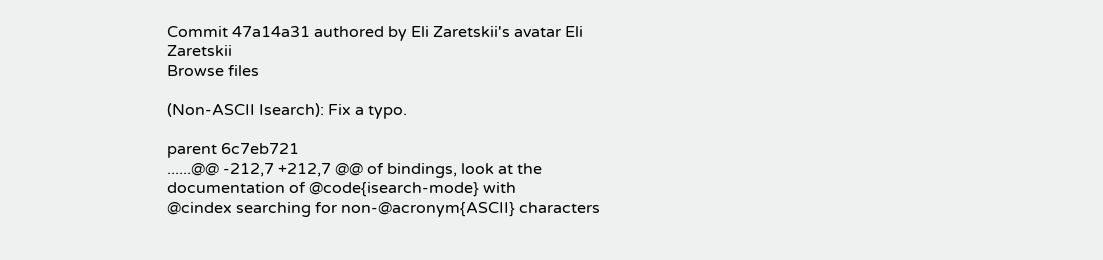Commit 47a14a31 authored by Eli Zaretskii's avatar Eli Zaretskii
Browse files

(Non-ASCII Isearch): Fix a typo.

parent 6c7eb721
......@@ -212,7 +212,7 @@ of bindings, look at the documentation of @code{isearch-mode} with
@cindex searching for non-@acronym{ASCII} characters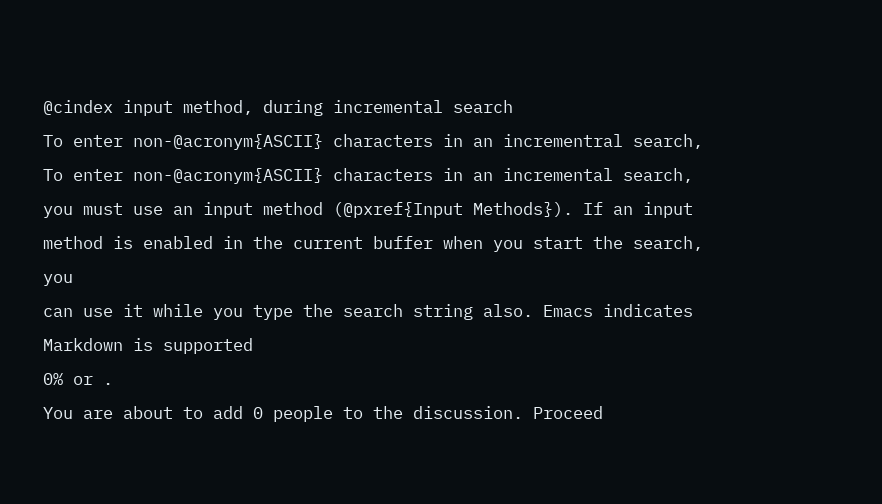@cindex input method, during incremental search
To enter non-@acronym{ASCII} characters in an incrementral search,
To enter non-@acronym{ASCII} characters in an incremental search,
you must use an input method (@pxref{Input Methods}). If an input
method is enabled in the current buffer when you start the search, you
can use it while you type the search string also. Emacs indicates
Markdown is supported
0% or .
You are about to add 0 people to the discussion. Proceed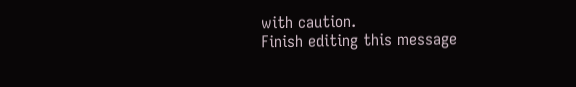with caution.
Finish editing this message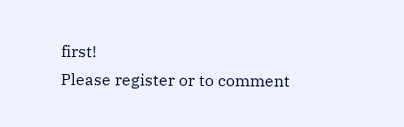first!
Please register or to comment